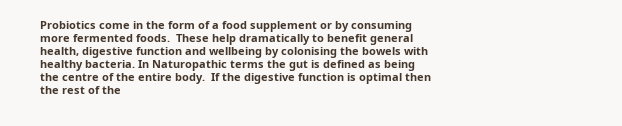Probiotics come in the form of a food supplement or by consuming more fermented foods.  These help dramatically to benefit general health, digestive function and wellbeing by colonising the bowels with healthy bacteria. In Naturopathic terms the gut is defined as being the centre of the entire body.  If the digestive function is optimal then the rest of the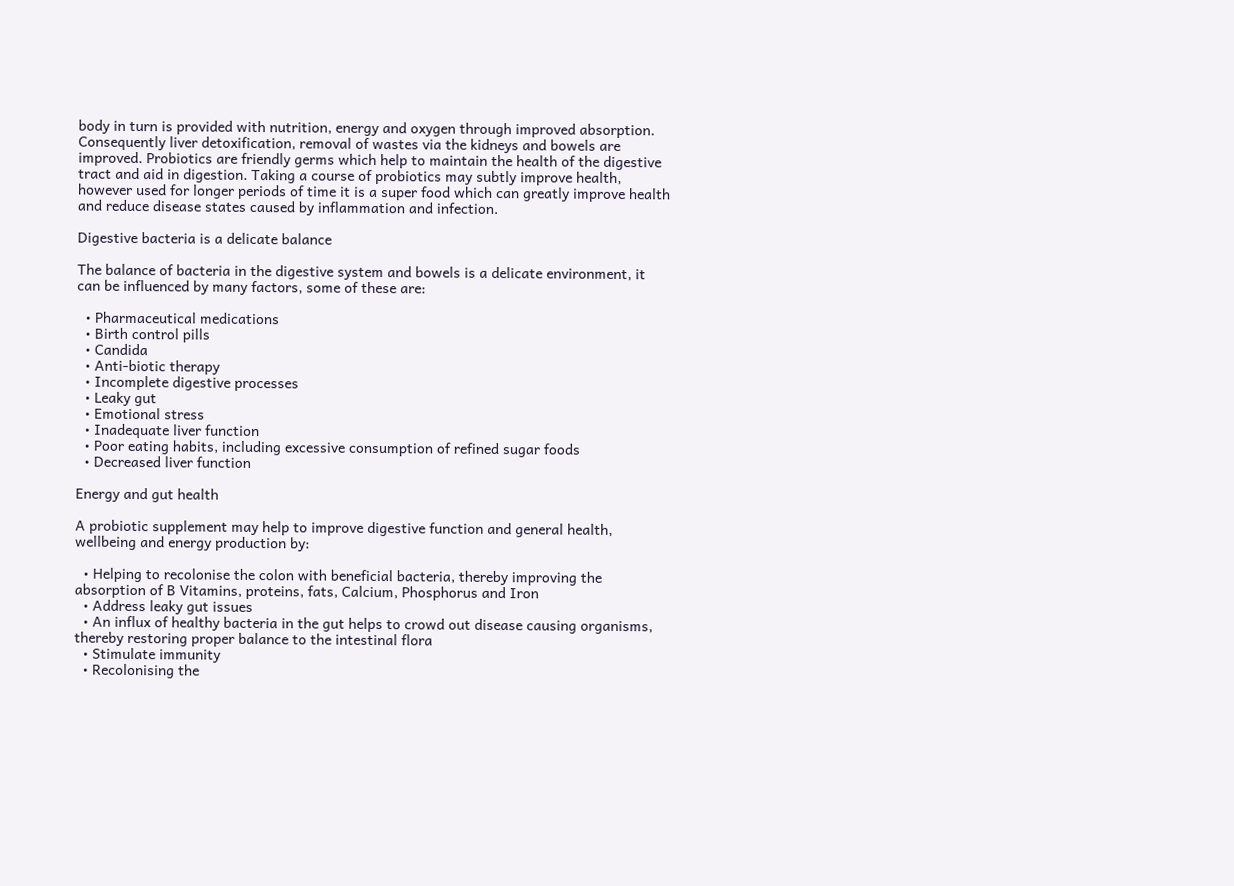body in turn is provided with nutrition, energy and oxygen through improved absorption. Consequently liver detoxification, removal of wastes via the kidneys and bowels are improved. Probiotics are friendly germs which help to maintain the health of the digestive tract and aid in digestion. Taking a course of probiotics may subtly improve health, however used for longer periods of time it is a super food which can greatly improve health and reduce disease states caused by inflammation and infection.

Digestive bacteria is a delicate balance

The balance of bacteria in the digestive system and bowels is a delicate environment, it can be influenced by many factors, some of these are:

  • Pharmaceutical medications
  • Birth control pills
  • Candida
  • Anti-biotic therapy
  • Incomplete digestive processes
  • Leaky gut
  • Emotional stress
  • Inadequate liver function
  • Poor eating habits, including excessive consumption of refined sugar foods
  • Decreased liver function

Energy and gut health

A probiotic supplement may help to improve digestive function and general health, wellbeing and energy production by:

  • Helping to recolonise the colon with beneficial bacteria, thereby improving the absorption of B Vitamins, proteins, fats, Calcium, Phosphorus and Iron
  • Address leaky gut issues
  • An influx of healthy bacteria in the gut helps to crowd out disease causing organisms, thereby restoring proper balance to the intestinal flora
  • Stimulate immunity
  • Recolonising the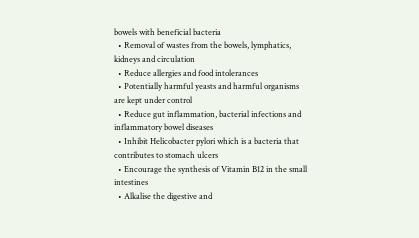bowels with beneficial bacteria
  • Removal of wastes from the bowels, lymphatics, kidneys and circulation
  • Reduce allergies and food intolerances
  • Potentially harmful yeasts and harmful organisms are kept under control
  • Reduce gut inflammation, bacterial infections and inflammatory bowel diseases
  • Inhibit Helicobacter pylori which is a bacteria that contributes to stomach ulcers
  • Encourage the synthesis of Vitamin B12 in the small intestines
  • Alkalise the digestive and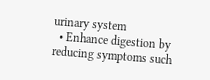urinary system
  • Enhance digestion by reducing symptoms such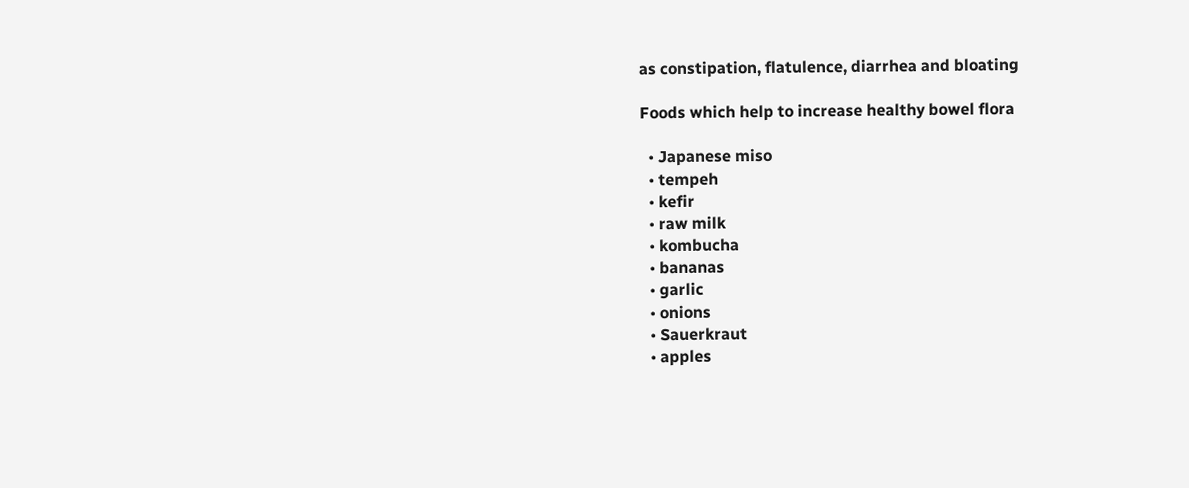as constipation, flatulence, diarrhea and bloating

Foods which help to increase healthy bowel flora

  • Japanese miso
  • tempeh
  • kefir
  • raw milk
  • kombucha
  • bananas
  • garlic
  • onions
  • Sauerkraut
  • apples